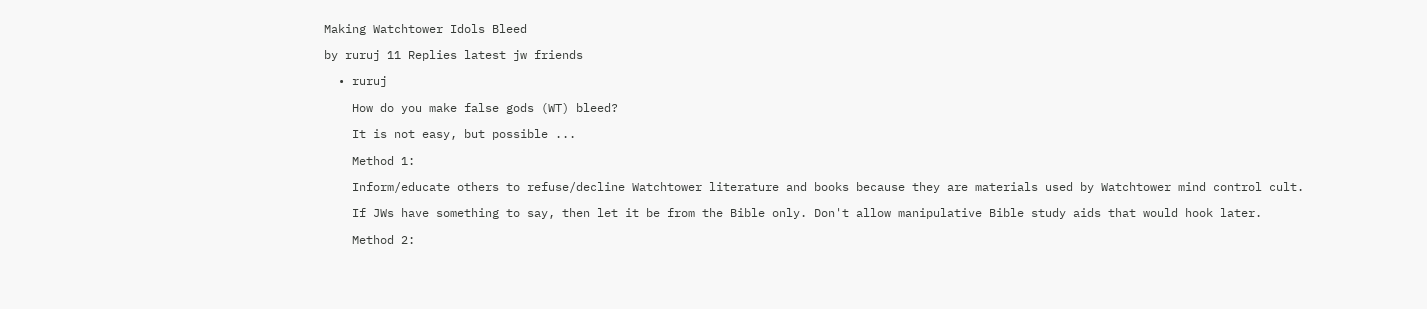Making Watchtower Idols Bleed

by ruruj 11 Replies latest jw friends

  • ruruj

    How do you make false gods (WT) bleed?

    It is not easy, but possible ...

    Method 1:

    Inform/educate others to refuse/decline Watchtower literature and books because they are materials used by Watchtower mind control cult.

    If JWs have something to say, then let it be from the Bible only. Don't allow manipulative Bible study aids that would hook later.

    Method 2: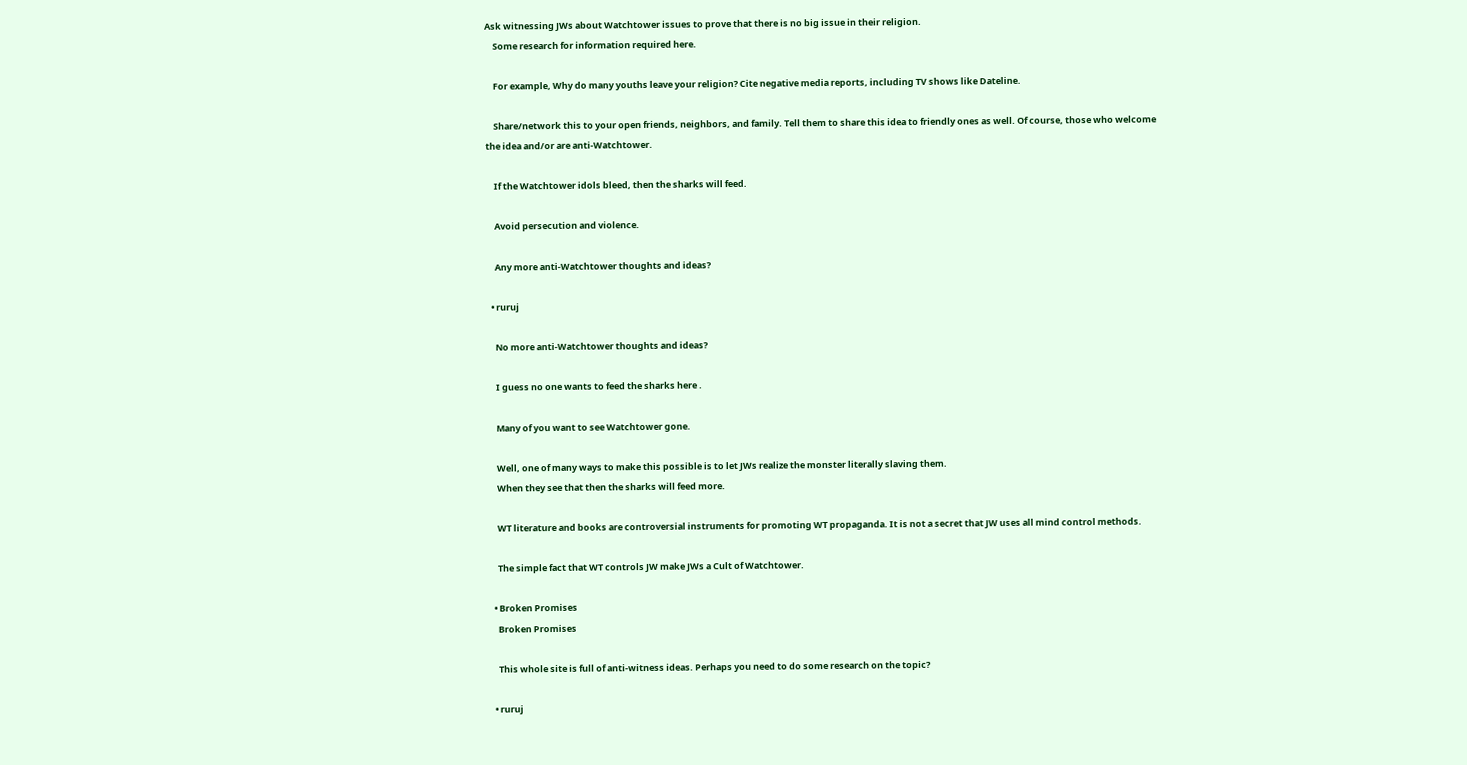Ask witnessing JWs about Watchtower issues to prove that there is no big issue in their religion.
    Some research for information required here.

    For example, Why do many youths leave your religion? Cite negative media reports, including TV shows like Dateline.

    Share/network this to your open friends, neighbors, and family. Tell them to share this idea to friendly ones as well. Of course, those who welcome the idea and/or are anti-Watchtower.

    If the Watchtower idols bleed, then the sharks will feed.

    Avoid persecution and violence.

    Any more anti-Watchtower thoughts and ideas?

  • ruruj

    No more anti-Watchtower thoughts and ideas?

    I guess no one wants to feed the sharks here .

    Many of you want to see Watchtower gone.

    Well, one of many ways to make this possible is to let JWs realize the monster literally slaving them.
    When they see that then the sharks will feed more.

    WT literature and books are controversial instruments for promoting WT propaganda. It is not a secret that JW uses all mind control methods.

    The simple fact that WT controls JW make JWs a Cult of Watchtower.

  • Broken Promises
    Broken Promises

    This whole site is full of anti-witness ideas. Perhaps you need to do some research on the topic?

  • ruruj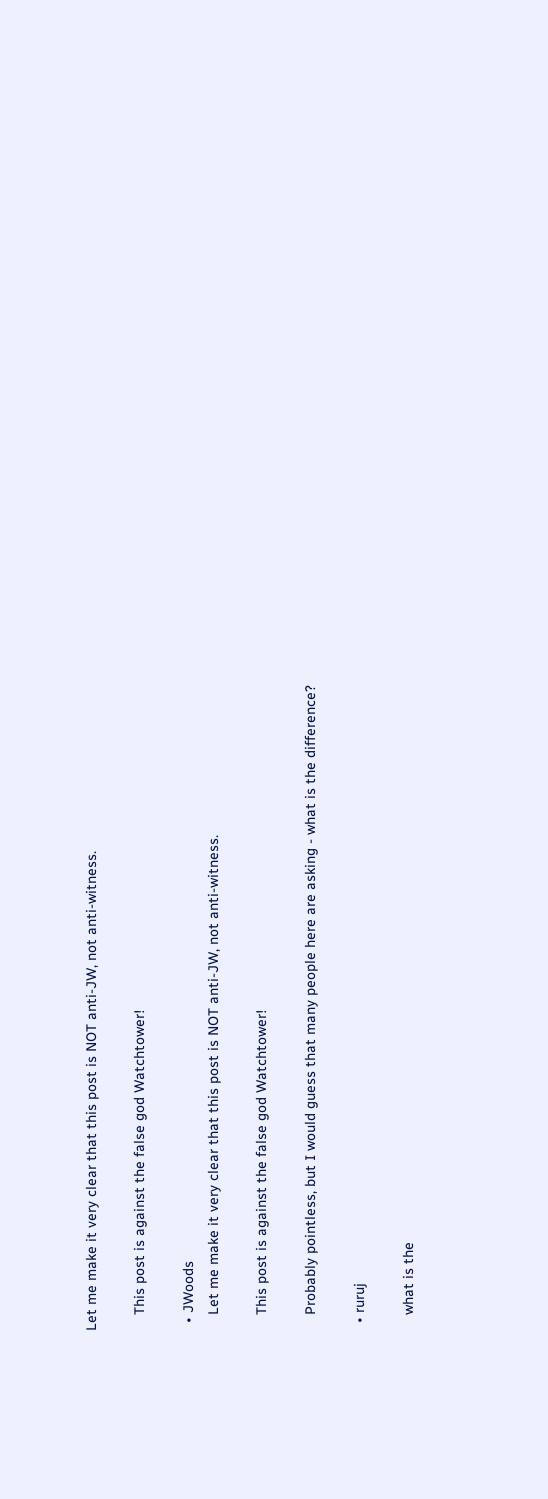Let me make it very clear that this post is NOT anti-JW, not anti-witness.

    This post is against the false god Watchtower!

  • JWoods
    Let me make it very clear that this post is NOT anti-JW, not anti-witness.

    This post is against the false god Watchtower!

    Probably pointless, but I would guess that many people here are asking - what is the difference?

  • ruruj

    what is the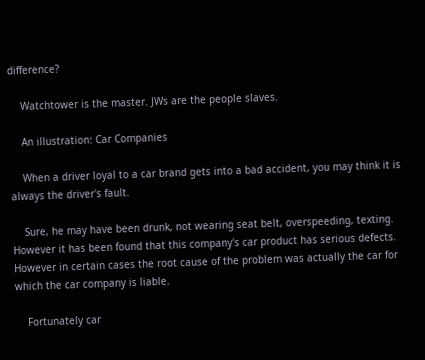difference?

    Watchtower is the master. JWs are the people slaves.

    An illustration: Car Companies

    When a driver loyal to a car brand gets into a bad accident, you may think it is always the driver's fault.

    Sure, he may have been drunk, not wearing seat belt, overspeeding, texting. However it has been found that this company's car product has serious defects. However in certain cases the root cause of the problem was actually the car for which the car company is liable.

    Fortunately car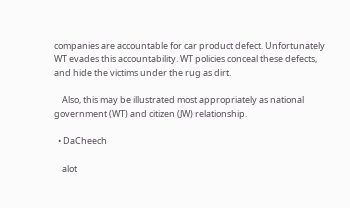companies are accountable for car product defect. Unfortunately WT evades this accountability. WT policies conceal these defects, and hide the victims under the rug as dirt.

    Also, this may be illustrated most appropriately as national government (WT) and citizen (JW) relationship.

  • DaCheech

    alot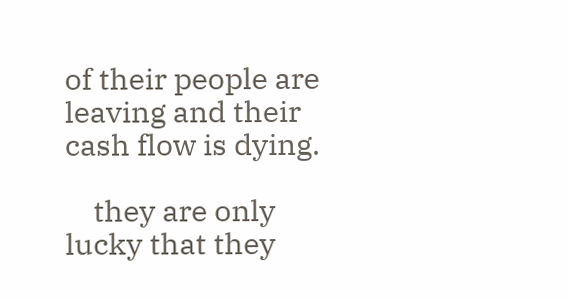of their people are leaving and their cash flow is dying.

    they are only lucky that they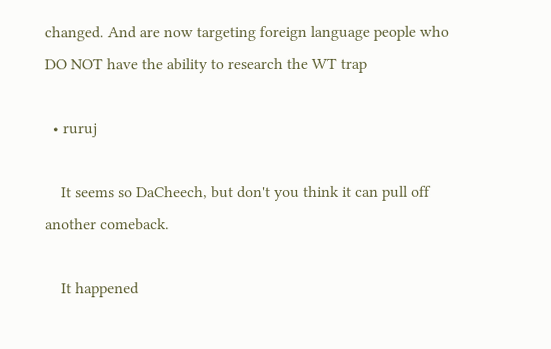changed. And are now targeting foreign language people who DO NOT have the ability to research the WT trap

  • ruruj

    It seems so DaCheech, but don't you think it can pull off another comeback.

    It happened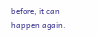before, it can happen again.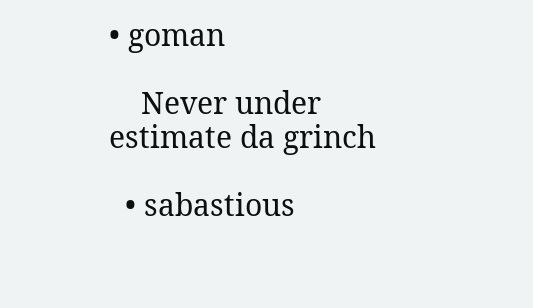• goman

    Never under estimate da grinch

  • sabastious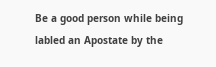Be a good person while being labled an Apostate by the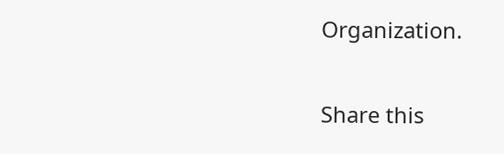Organization.


Share this